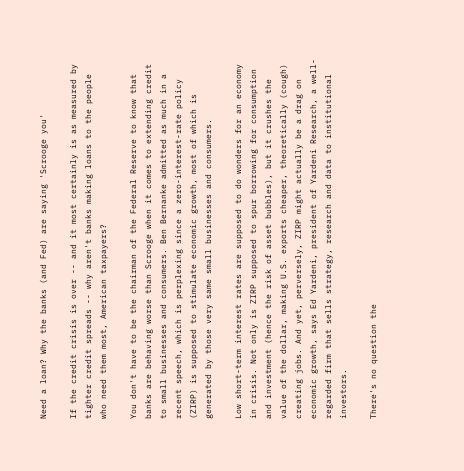Need a loan? Why the banks (and Fed) are saying 'Scrooge you'

If the credit crisis is over -- and it most certainly is as measured by tighter credit spreads -- why aren't banks making loans to the people who need them most, American taxpayers?

You don't have to be the chairman of the Federal Reserve to know that banks are behaving worse than Scrooge when it comes to extending credit to small businesses and consumers. Ben Bernanke admitted as much in a recent speech, which is perplexing since a zero-interest-rate policy (ZIRP) is supposed to stimulate economic growth, most of which is generated by those very same small businesses and consumers.

Low short-term interest rates are supposed to do wonders for an economy in crisis. Not only is ZIRP supposed to spur borrowing for consumption and investment (hence the risk of asset bubbles), but it crushes the value of the dollar, making U.S. exports cheaper, theoretically (cough) creating jobs. And yet, perversely, ZIRP might actually be a drag on economic growth, says Ed Yardeni, president of Yardeni Research, a well-regarded firm that sells strategy, research and data to institutional investors.

There's no question the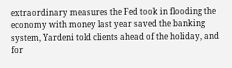extraordinary measures the Fed took in flooding the economy with money last year saved the banking system, Yardeni told clients ahead of the holiday, and for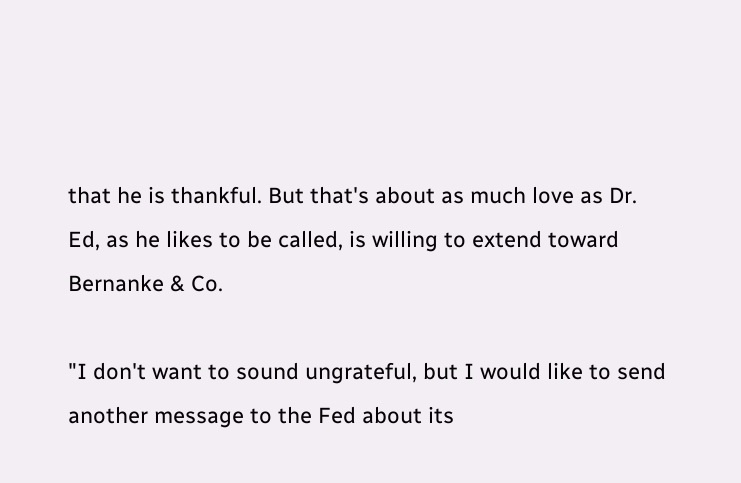that he is thankful. But that's about as much love as Dr. Ed, as he likes to be called, is willing to extend toward Bernanke & Co.

"I don't want to sound ungrateful, but I would like to send another message to the Fed about its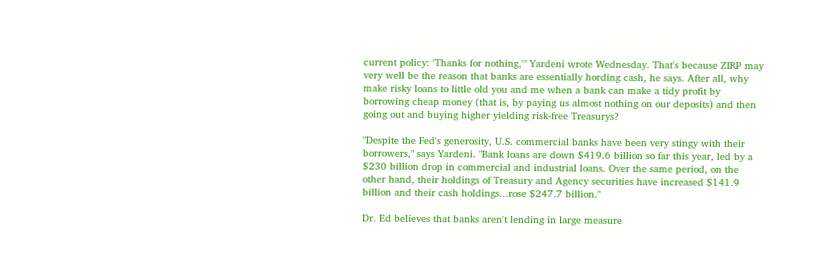current policy: 'Thanks for nothing,'" Yardeni wrote Wednesday. That's because ZIRP may very well be the reason that banks are essentially hording cash, he says. After all, why make risky loans to little old you and me when a bank can make a tidy profit by borrowing cheap money (that is, by paying us almost nothing on our deposits) and then going out and buying higher yielding risk-free Treasurys?

"Despite the Fed's generosity, U.S. commercial banks have been very stingy with their borrowers," says Yardeni. "Bank loans are down $419.6 billion so far this year, led by a $230 billion drop in commercial and industrial loans. Over the same period, on the other hand, their holdings of Treasury and Agency securities have increased $141.9 billion and their cash holdings...rose $247.7 billion."

Dr. Ed believes that banks aren't lending in large measure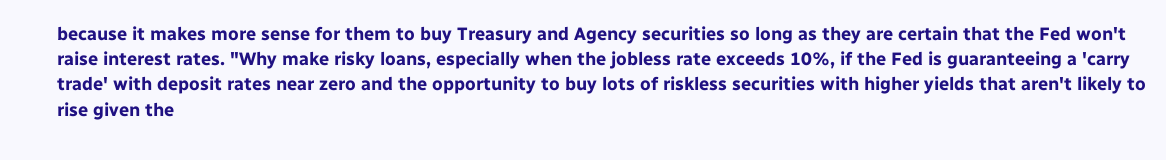because it makes more sense for them to buy Treasury and Agency securities so long as they are certain that the Fed won't raise interest rates. "Why make risky loans, especially when the jobless rate exceeds 10%, if the Fed is guaranteeing a 'carry trade' with deposit rates near zero and the opportunity to buy lots of riskless securities with higher yields that aren't likely to rise given the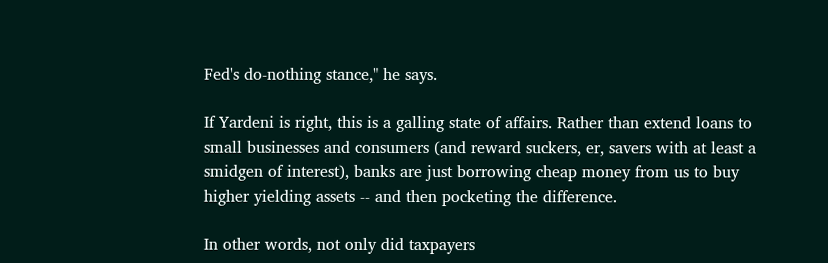Fed's do-nothing stance," he says.

If Yardeni is right, this is a galling state of affairs. Rather than extend loans to small businesses and consumers (and reward suckers, er, savers with at least a smidgen of interest), banks are just borrowing cheap money from us to buy higher yielding assets -- and then pocketing the difference.

In other words, not only did taxpayers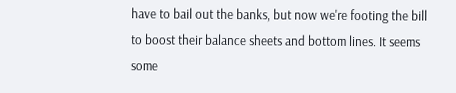have to bail out the banks, but now we're footing the bill to boost their balance sheets and bottom lines. It seems some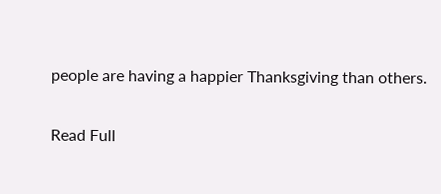people are having a happier Thanksgiving than others.

Read Full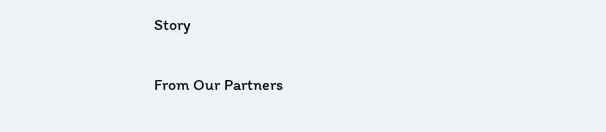Story

From Our Partners